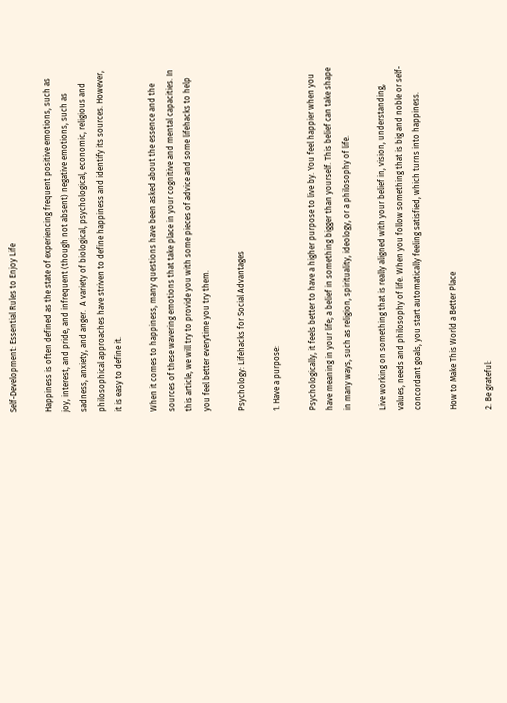Self-Development: Essential Rules to Enjoy Life

Happiness is often defined as the state of experiencing frequent positive emotions, such as joy, interest, and pride, and infrequent (though not absent) negative emotions, such as sadness, anxiety, and anger.  A variety of biological, psychological, economic, religious and philosophical approaches have striven to define happiness and identify its sources. However, it is easy to define it.

When it comes to happiness, many questions have been asked about the essence and the sources of these wavering emotions that take place in your cognitive and mental capacities. In this article, we will try to provide you with some pieces of advice and some lifehacks to help you feel better everytime you try them.

Psychology: Lifehacks for Social Advantages

1. Have a purpose:

Psychologically, it feels better to have a higher purpose to live by. You feel happier when you have meaning in your life; a belief in something bigger than yourself. This belief can take shape in many ways, such as religion, spirituality, ideology, or a philosophy of life.

Live working on something that is really aligned with your belief in, vision, understanding, values, needs and philosophy of life. When you follow something that is big and noble or self-concordant goals, you start automatically feeling satisfied, which turns into happiness.

How to Make This World a Better Place

2. Be grateful: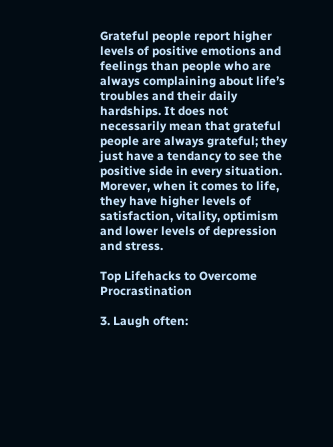Grateful people report higher levels of positive emotions and feelings than people who are always complaining about life’s troubles and their daily hardships. It does not necessarily mean that grateful people are always grateful; they just have a tendancy to see the positive side in every situation. Morever, when it comes to life, they have higher levels of satisfaction, vitality, optimism and lower levels of depression and stress.

Top Lifehacks to Overcome Procrastination

3. Laugh often: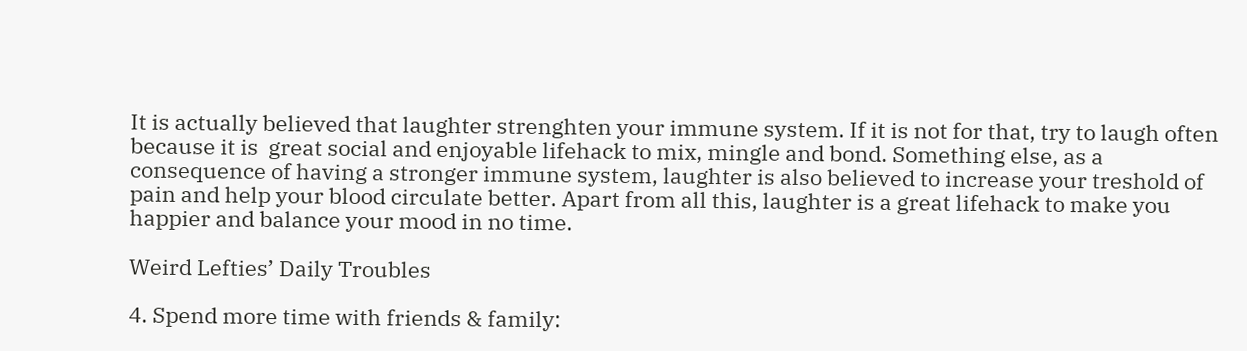It is actually believed that laughter strenghten your immune system. If it is not for that, try to laugh often because it is  great social and enjoyable lifehack to mix, mingle and bond. Something else, as a consequence of having a stronger immune system, laughter is also believed to increase your treshold of pain and help your blood circulate better. Apart from all this, laughter is a great lifehack to make you happier and balance your mood in no time.

Weird Lefties’ Daily Troubles

4. Spend more time with friends & family: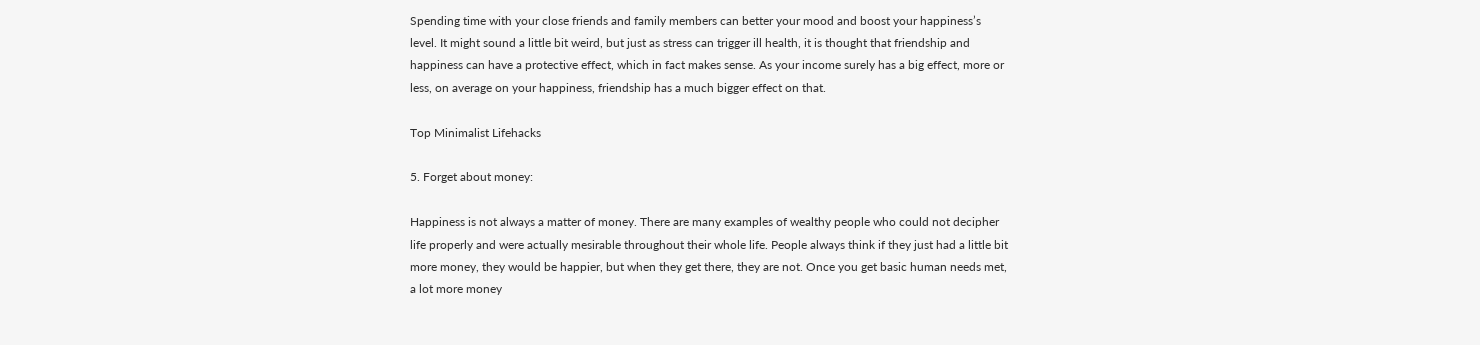Spending time with your close friends and family members can better your mood and boost your happiness’s level. It might sound a little bit weird, but just as stress can trigger ill health, it is thought that friendship and happiness can have a protective effect, which in fact makes sense. As your income surely has a big effect, more or less, on average on your happiness, friendship has a much bigger effect on that.

Top Minimalist Lifehacks

5. Forget about money:

Happiness is not always a matter of money. There are many examples of wealthy people who could not decipher life properly and were actually mesirable throughout their whole life. People always think if they just had a little bit more money, they would be happier, but when they get there, they are not. Once you get basic human needs met, a lot more money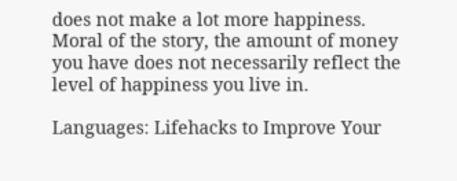does not make a lot more happiness. Moral of the story, the amount of money you have does not necessarily reflect the level of happiness you live in.

Languages: Lifehacks to Improve Your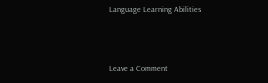Language Learning Abilities



Leave a Comment